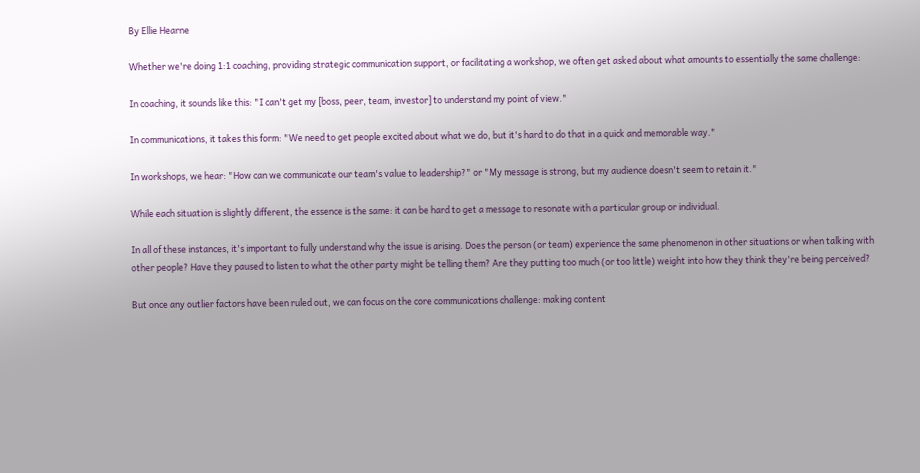By Ellie Hearne

Whether we're doing 1:1 coaching, providing strategic communication support, or facilitating a workshop, we often get asked about what amounts to essentially the same challenge:

In coaching, it sounds like this: "I can't get my [boss, peer, team, investor] to understand my point of view."

In communications, it takes this form: "We need to get people excited about what we do, but it's hard to do that in a quick and memorable way."

In workshops, we hear: "How can we communicate our team's value to leadership?" or "My message is strong, but my audience doesn't seem to retain it."

While each situation is slightly different, the essence is the same: it can be hard to get a message to resonate with a particular group or individual.

In all of these instances, it's important to fully understand why the issue is arising. Does the person (or team) experience the same phenomenon in other situations or when talking with other people? Have they paused to listen to what the other party might be telling them? Are they putting too much (or too little) weight into how they think they're being perceived?

But once any outlier factors have been ruled out, we can focus on the core communications challenge: making content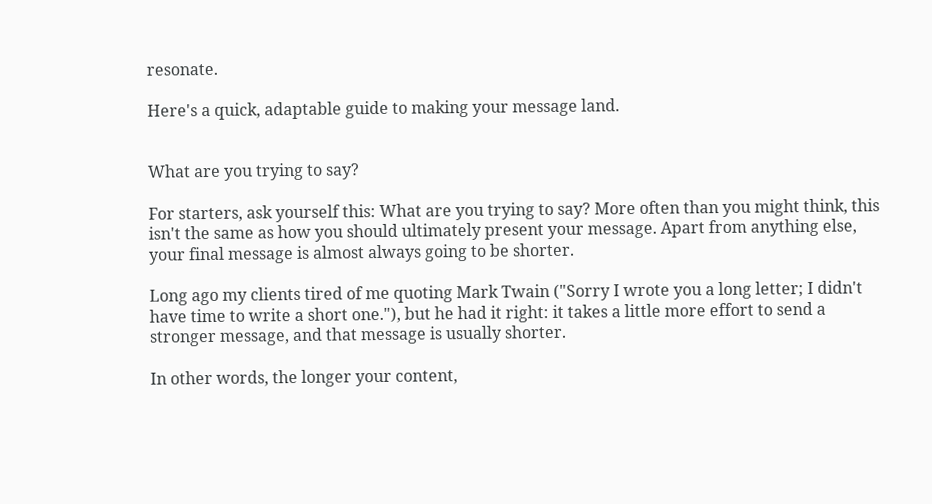resonate.

Here's a quick, adaptable guide to making your message land.


What are you trying to say?

For starters, ask yourself this: What are you trying to say? More often than you might think, this isn't the same as how you should ultimately present your message. Apart from anything else, your final message is almost always going to be shorter.

Long ago my clients tired of me quoting Mark Twain ("Sorry I wrote you a long letter; I didn't have time to write a short one."), but he had it right: it takes a little more effort to send a stronger message, and that message is usually shorter.

In other words, the longer your content,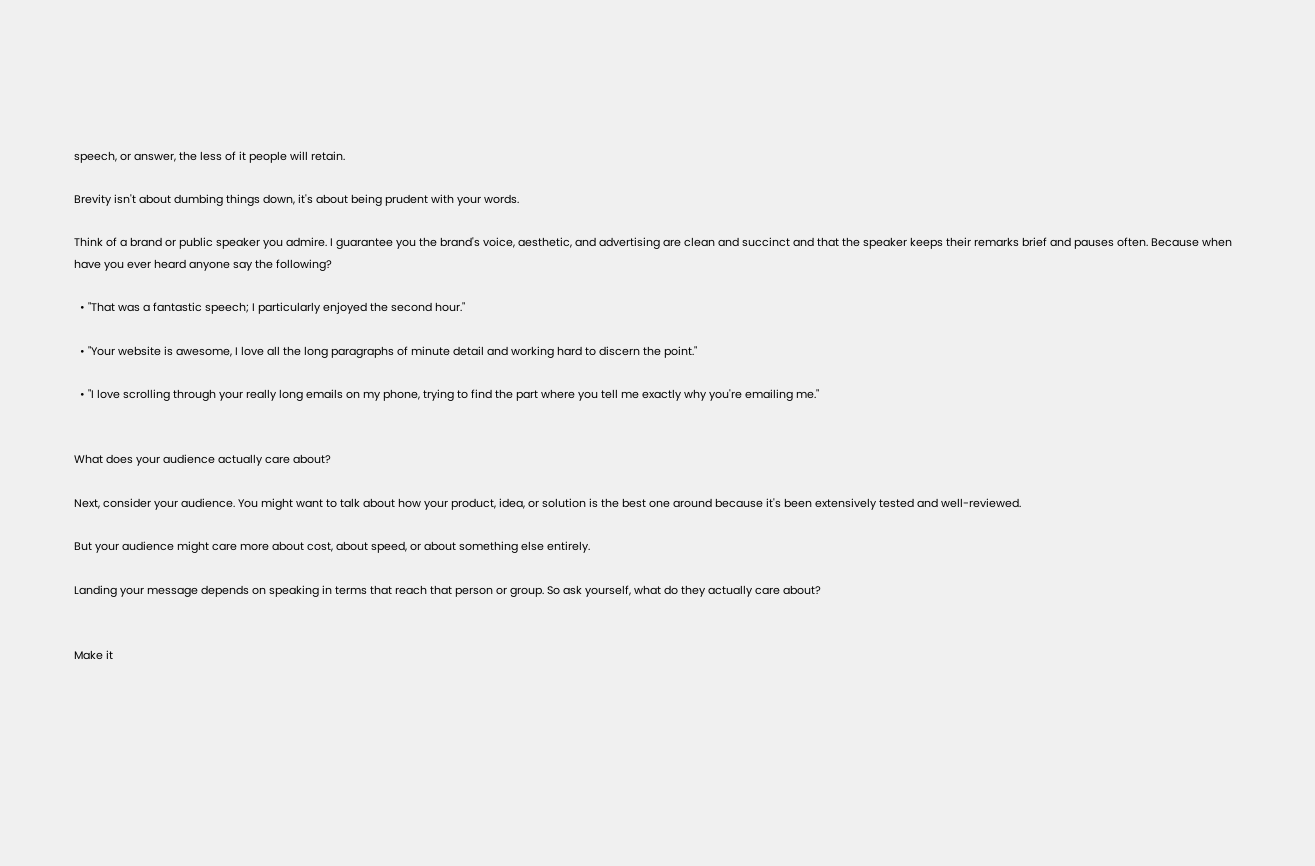speech, or answer, the less of it people will retain.

Brevity isn't about dumbing things down, it's about being prudent with your words.

Think of a brand or public speaker you admire. I guarantee you the brand's voice, aesthetic, and advertising are clean and succinct and that the speaker keeps their remarks brief and pauses often. Because when have you ever heard anyone say the following?

  • "That was a fantastic speech; I particularly enjoyed the second hour."

  • "Your website is awesome, I love all the long paragraphs of minute detail and working hard to discern the point."

  • "I love scrolling through your really long emails on my phone, trying to find the part where you tell me exactly why you're emailing me."


What does your audience actually care about?

Next, consider your audience. You might want to talk about how your product, idea, or solution is the best one around because it's been extensively tested and well-reviewed.

But your audience might care more about cost, about speed, or about something else entirely.

Landing your message depends on speaking in terms that reach that person or group. So ask yourself, what do they actually care about?


Make it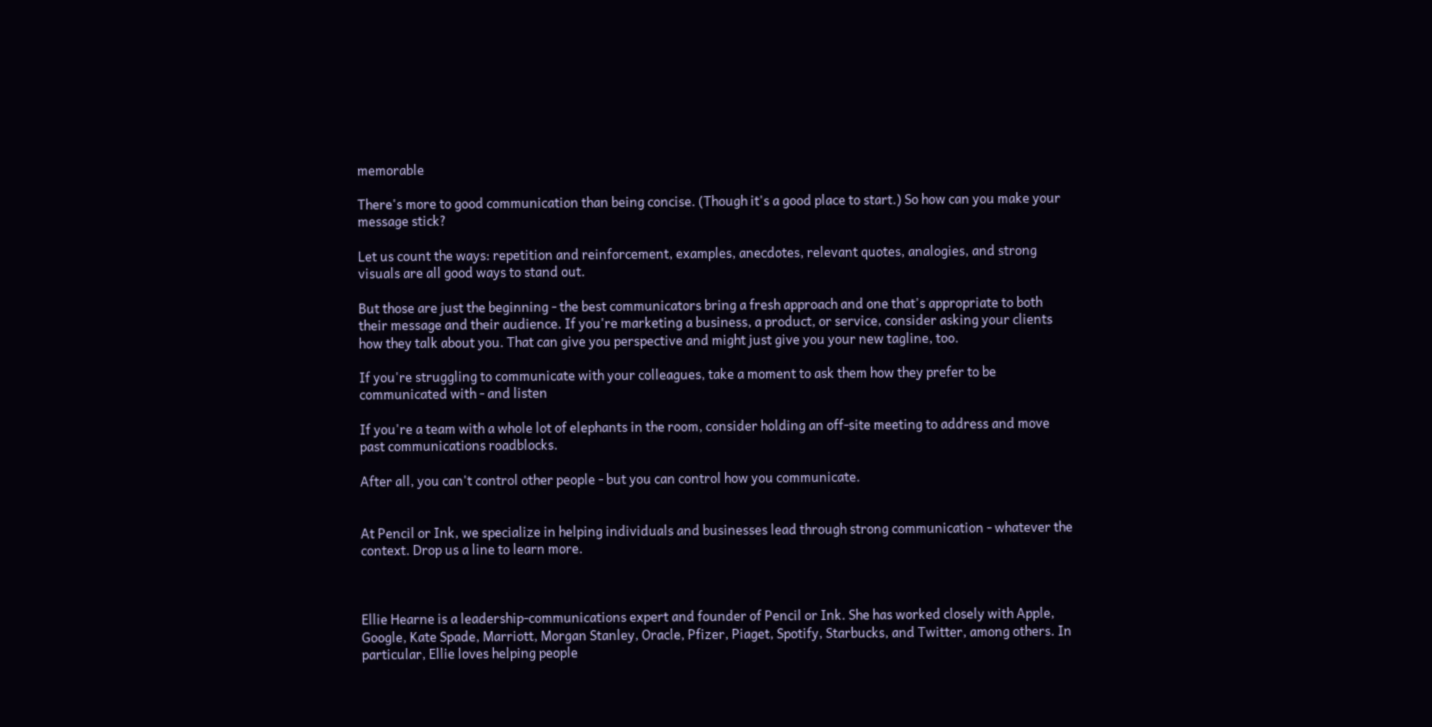memorable

There's more to good communication than being concise. (Though it's a good place to start.) So how can you make your message stick?

Let us count the ways: repetition and reinforcement, examples, anecdotes, relevant quotes, analogies, and strong visuals are all good ways to stand out.

But those are just the beginning - the best communicators bring a fresh approach and one that's appropriate to both their message and their audience. If you're marketing a business, a product, or service, consider asking your clients how they talk about you. That can give you perspective and might just give you your new tagline, too.

If you're struggling to communicate with your colleagues, take a moment to ask them how they prefer to be communicated with - and listen

If you're a team with a whole lot of elephants in the room, consider holding an off-site meeting to address and move past communications roadblocks.

After all, you can't control other people - but you can control how you communicate.


At Pencil or Ink, we specialize in helping individuals and businesses lead through strong communication - whatever the context. Drop us a line to learn more.



Ellie Hearne is a leadership-communications expert and founder of Pencil or Ink. She has worked closely with Apple, Google, Kate Spade, Marriott, Morgan Stanley, Oracle, Pfizer, Piaget, Spotify, Starbucks, and Twitter, among others. In particular, Ellie loves helping people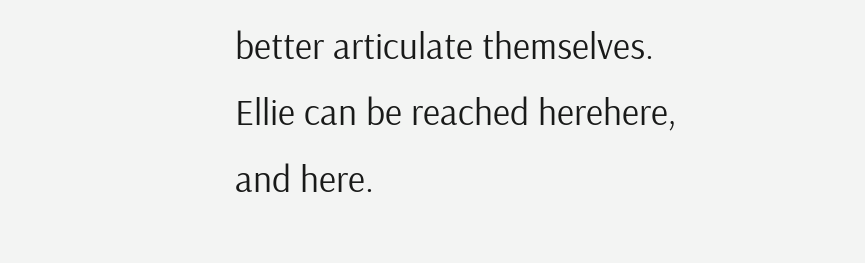better articulate themselves. Ellie can be reached herehere, and here.